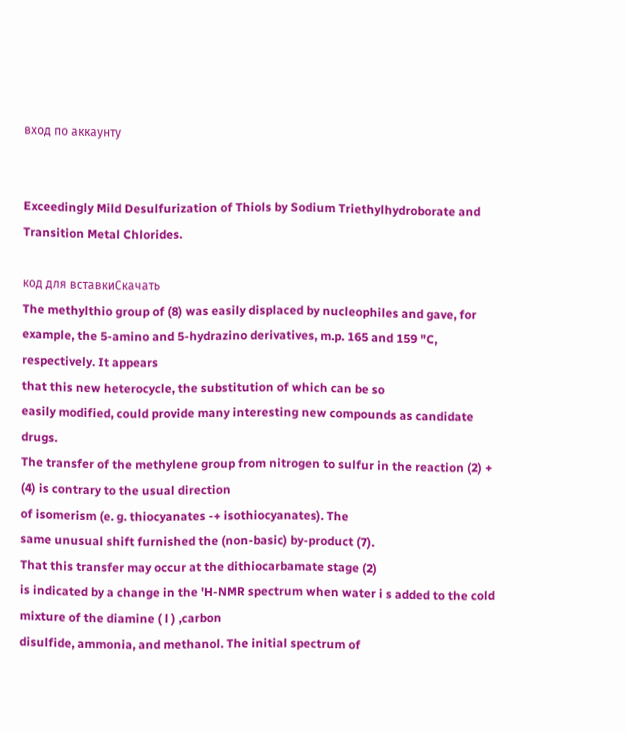вход по аккаунту


Exceedingly Mild Desulfurization of Thiols by Sodium Triethylhydroborate and Transition Metal Chlorides.

код для вставкиСкачать
The methylthio group of (8) was easily displaced by nucleophiles and gave, for example, the 5-amino and 5-hydrazino derivatives, m.p. 165 and 159 "C, respectively. It appears
that this new heterocycle, the substitution of which can be so
easily modified, could provide many interesting new compounds as candidate drugs.
The transfer of the methylene group from nitrogen to sulfur in the reaction (2) + (4) is contrary to the usual direction
of isomerism (e. g. thiocyanates -+ isothiocyanates). The
same unusual shift furnished the (non-basic) by-product (7).
That this transfer may occur at the dithiocarbamate stage (2)
is indicated by a change in the 'H-NMR spectrum when water i s added to the cold mixture of the diamine ( l ) ,carbon
disulfide, ammonia, and methanol. The initial spectrum of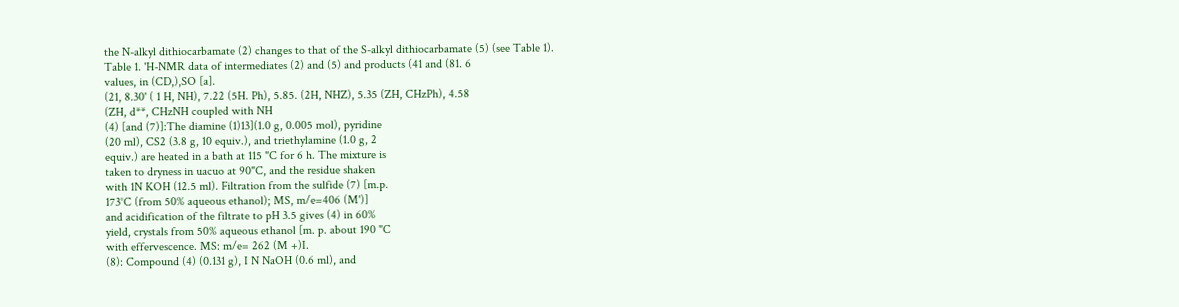the N-alkyl dithiocarbamate (2) changes to that of the S-alkyl dithiocarbamate (5) (see Table 1).
Table 1. 'H-NMR data of intermediates (2) and (5) and products (41 and (81. 6
values, in (CD,),SO [a].
(21, 8.30' ( 1 H, NH), 7.22 (5H. Ph), 5.85. (2H, NHZ), 5.35 (ZH, CHzPh), 4.58
(ZH, d**, CHzNH coupled with NH
(4) [and (7)]:The diamine (1)13](1.0 g, 0.005 mol), pyridine
(20 ml), CS2 (3.8 g, 10 equiv.), and triethylamine (1.0 g, 2
equiv.) are heated in a bath at 115 "C for 6 h. The mixture is
taken to dryness in uacuo at 90"C, and the residue shaken
with 1N KOH (12.5 ml). Filtration from the sulfide (7) [m.p.
173°C (from 50% aqueous ethanol); MS, m/e=406 (M')]
and acidification of the filtrate to pH 3.5 gives (4) in 60%
yield, crystals from 50% aqueous ethanol [m. p. about 190 "C
with effervescence. MS: m/e= 262 (M +)I.
(8): Compound (4) (0.131 g), I N NaOH (0.6 ml), and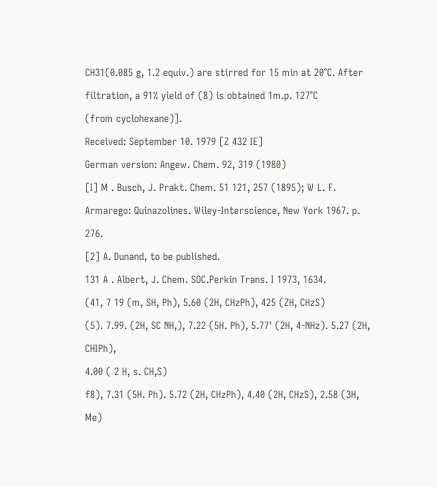CH31(0.085 g, 1.2 equiv.) are stirred for 15 min at 20°C. After filtration, a 91% yield of (8) is obtained 1m.p. 127°C
(from cyclohexane)].
Received: September 10. 1979 [Z 432 IE]
German version: Angew. Chem. 92, 319 (1980)
[I] M . Busch, J. Prakt. Chem. 51 121, 257 (1895); W L. F. Armarego: Quinazolines. Wiley-Interscience, New York 1967. p. 276.
[2] A. Dunand, to be published.
131 A . Albert, J. Chem. SOC.Perkin Trans. I 1973, 1634.
(41, 7 19 (m, SH, Ph), 5.60 (2H, CHzPh), 425 (ZH, CHzS)
(5). 7.99. (2H, SC NH,), 7.22 (5H. Ph), 5.77' (2H, 4-NHz). 5.27 (2H, CHIPh),
4.00 ( 2 H, s. CH,S)
f8), 7.31 (5H. Ph). 5.72 (2H, CHzPh), 4.40 (2H, CHzS), 2.58 (3H, Me)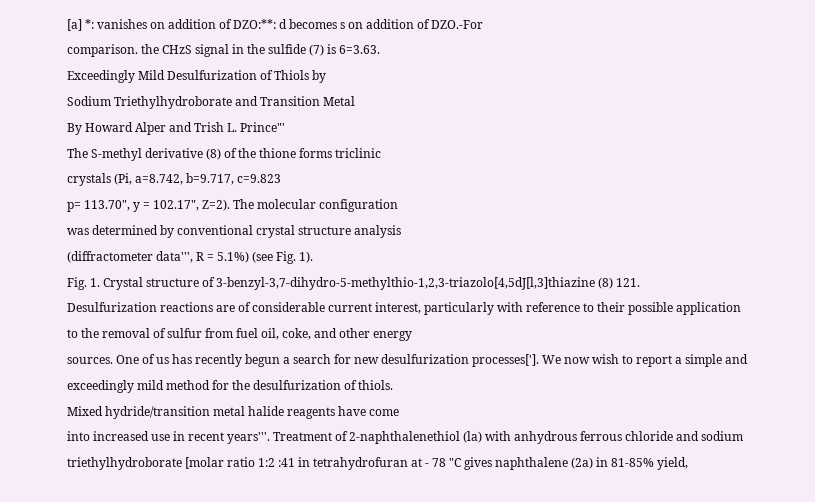[a] *: vanishes on addition of DZO:**: d becomes s on addition of DZO.-For
comparison. the CHzS signal in the sulfide (7) is 6=3.63.
Exceedingly Mild Desulfurization of Thiols by
Sodium Triethylhydroborate and Transition Metal
By Howard Alper and Trish L. Prince"'
The S-methyl derivative (8) of the thione forms triclinic
crystals (Pi, a=8.742, b=9.717, c=9.823
p= 113.70", y = 102.17", Z=2). The molecular configuration
was determined by conventional crystal structure analysis
(diffractometer data''', R = 5.1%) (see Fig. 1).
Fig. 1. Crystal structure of 3-benzyl-3,7-dihydro-5-methylthio-1,2,3-triazolo[4,5dJ[l,3]thiazine (8) 121.
Desulfurization reactions are of considerable current interest, particularly with reference to their possible application
to the removal of sulfur from fuel oil, coke, and other energy
sources. One of us has recently begun a search for new desulfurization processes[']. We now wish to report a simple and
exceedingly mild method for the desulfurization of thiols.
Mixed hydride/transition metal halide reagents have come
into increased use in recent years'''. Treatment of 2-naphthalenethiol (la) with anhydrous ferrous chloride and sodium triethylhydroborate [molar ratio 1:2 :41 in tetrahydrofuran at - 78 "C gives naphthalene (2a) in 81-85% yield,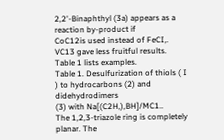2,2'-Binaphthyl (3a) appears as a reaction by-product if
CoC12is used instead of FeCI,. VC13 gave less fruitful results.
Table 1 lists examples.
Table 1. Desulfurization of thiols ( I ) to hydrocarbons (2) and didehydrodimers
(3) with Na[(C2H,),BH]/MC1..
The 1,2,3-triazole ring is completely planar. The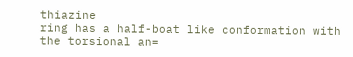thiazine
ring has a half-boat like conformation with the torsional an=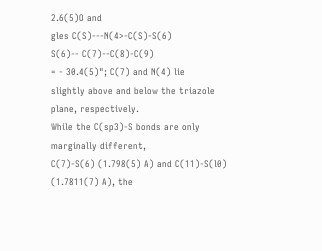2.6(5)O and
gles C(S)---N(4>-C(S)-S(6)
S(6)-- C(7)--C(8)-C(9)
= - 30.4(5)"; C(7) and N(4) lie
slightly above and below the triazole plane, respectively.
While the C(sp3)-S bonds are only marginally different,
C(7)-S(6) (1.798(5) A) and C(11)-S(l0) (1.7811(7) A), the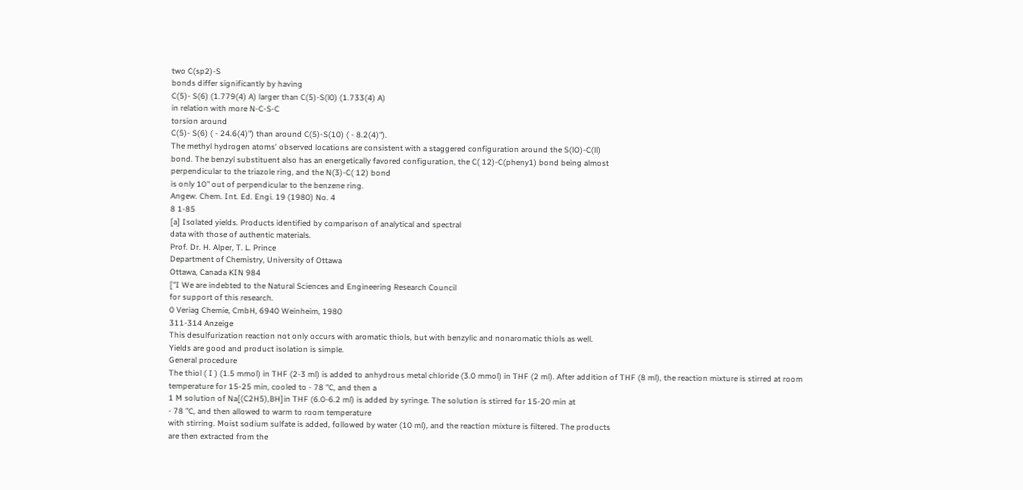two C(sp2)-S
bonds differ significantly by having
C(5)- S(6) (1.779(4) A) larger than C(5)-S(l0) (1.733(4) A)
in relation with more N-C-S-C
torsion around
C(5)- S(6) ( - 24.6(4)") than around C(5)-S(10) ( - 8.2(4)").
The methyl hydrogen atoms' observed locations are consistent with a staggered configuration around the S(lO)-C(ll)
bond. The benzyl substituent also has an energetically favored configuration, the C( 12)-C(pheny1) bond being almost
perpendicular to the triazole ring, and the N(3)-C( 12) bond
is only 10" out of perpendicular to the benzene ring.
Angew. Chem. Int. Ed. Engi. 19 (1980) No. 4
8 1-85
[a] Isolated yields. Products identified by comparison of analytical and spectral
data with those of authentic materials.
Prof. Dr. H. Alper, T. L. Prince
Department of Chemistry, University of Ottawa
Ottawa, Canada KIN 984
["I We are indebted to the Natural Sciences and Engineering Research Council
for support of this research.
0 Veriag Chemie, CmbH, 6940 Weinheim, 1980
311-314 Anzeige
This desulfurization reaction not only occurs with aromatic thiols, but with benzylic and nonaromatic thiols as well.
Yields are good and product isolation is simple.
General procedure
The thiol ( I ) (1.5 mmol) in THF (2-3 ml) is added to anhydrous metal chloride (3.0 mmol) in THF (2 ml). After addition of THF (8 ml), the reaction mixture is stirred at room
temperature for 15-25 min, cooled to - 78 "C, and then a
1 M solution of Na[(C2H5),BH]in THF (6.0-6.2 ml) is added by syringe. The solution is stirred for 15-20 min at
- 78 "C, and then allowed to warm to room temperature
with stirring. Moist sodium sulfate is added, followed by water (10 ml), and the reaction mixture is filtered. The products
are then extracted from the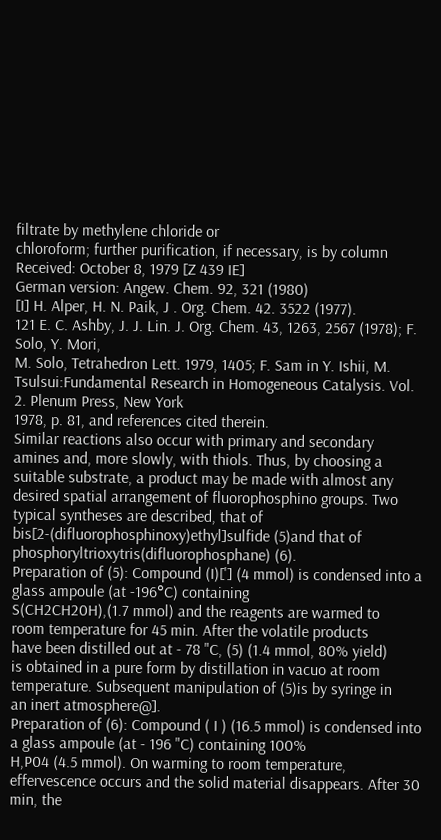filtrate by methylene chloride or
chloroform; further purification, if necessary, is by column
Received: October 8, 1979 [Z 439 IE]
German version: Angew. Chem. 92, 321 (1980)
[I] H. Alper, H. N. Paik, J . Org. Chem. 42. 3522 (1977).
121 E. C. Ashby, J. J. Lin. J. Org. Chem. 43, 1263, 2567 (1978); F. Solo, Y. Mori,
M. Solo, Tetrahedron Lett. 1979, 1405; F. Sam in Y. Ishii, M. Tsulsui:Fundamental Research in Homogeneous Catalysis. Vol. 2. Plenum Press, New York
1978, p. 81, and references cited therein.
Similar reactions also occur with primary and secondary
amines and, more slowly, with thiols. Thus, by choosing a
suitable substrate, a product may be made with almost any
desired spatial arrangement of fluorophosphino groups. Two
typical syntheses are described, that of bis[2-(difluorophosphinoxy)ethyl]sulfide (5)and that of phosphoryltrioxytris(difluorophosphane) (6).
Preparation of (5): Compound (I)['] (4 mmol) is condensed into a glass ampoule (at -196°C) containing
S(CH2CH20H),(1.7 mmol) and the reagents are warmed to
room temperature for 45 min. After the volatile products
have been distilled out at - 78 "C, (5) (1.4 mmol, 80% yield)
is obtained in a pure form by distillation in vacuo at room
temperature. Subsequent manipulation of (5)is by syringe in
an inert atmosphere@].
Preparation of (6): Compound ( I ) (16.5 mmol) is condensed into a glass ampoule (at - 196 "C) containing 100%
H,P04 (4.5 mmol). On warming to room temperature, effervescence occurs and the solid material disappears. After 30
min, the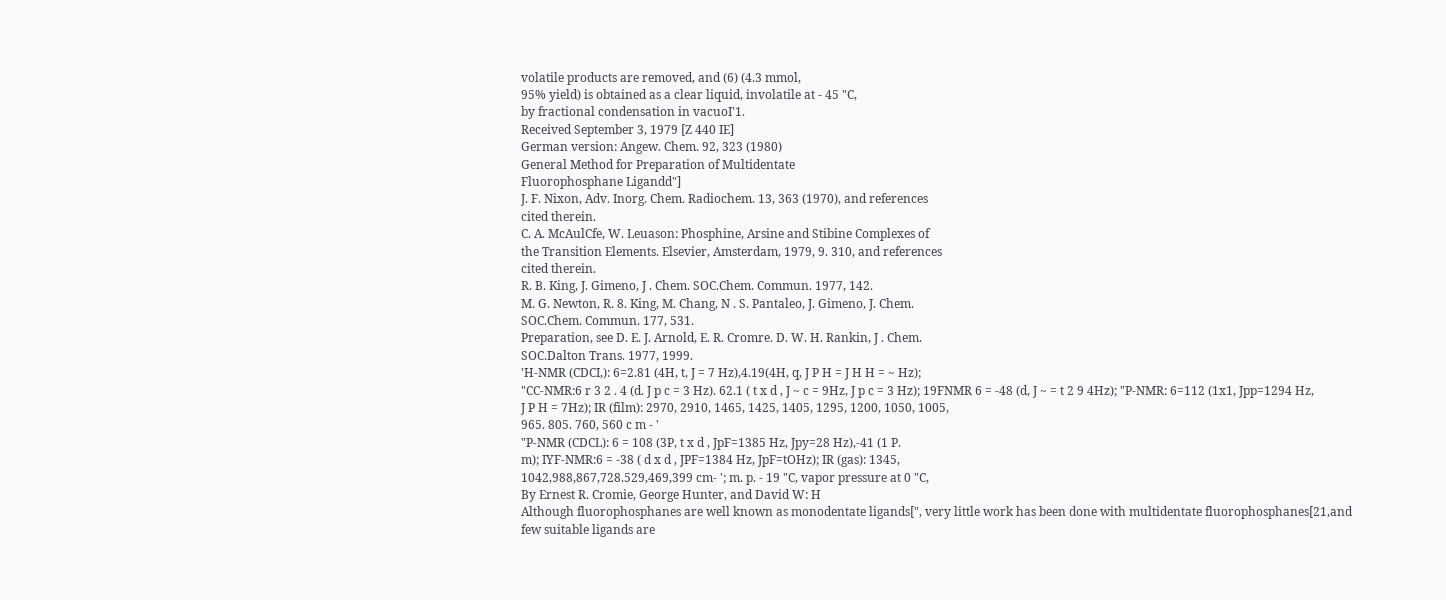volatile products are removed, and (6) (4.3 mmol,
95% yield) is obtained as a clear liquid, involatile at - 45 "C,
by fractional condensation in vacuoI'1.
Received September 3, 1979 [Z 440 IE]
German version: Angew. Chem. 92, 323 (1980)
General Method for Preparation of Multidentate
Fluorophosphane Ligandd"]
J. F. Nixon, Adv. Inorg. Chem. Radiochem. 13, 363 (1970), and references
cited therein.
C. A. McAulCfe, W. Leuason: Phosphine, Arsine and Stibine Complexes of
the Transition Elements. Elsevier, Amsterdam, 1979, 9. 310, and references
cited therein.
R. B. King, J. Gimeno, J . Chem. SOC.Chem. Commun. 1977, 142.
M. G. Newton, R. 8. King, M. Chang, N . S. Pantaleo, J. Gimeno, J. Chem.
SOC.Chem. Commun. 177, 531.
Preparation, see D. E. J. Arnold, E. R. Cromre. D. W. H. Rankin, J . Chem.
SOC.Dalton Trans. 1977, 1999.
'H-NMR (CDCI,): 6=2.81 (4H, t, J = 7 Hz),4.19(4H, q, J P H = J H H = ~ Hz);
"CC-NMR:6 r 3 2 . 4 (d. J p c = 3 Hz). 62.1 ( t x d , J ~ c = 9Hz, J p c = 3 Hz); 19FNMR 6 = -48 (d, J ~ = t 2 9 4Hz); "P-NMR: 6=112 (1x1, Jpp=1294 Hz,
J P H = 7Hz); IR (film): 2970, 2910, 1465, 1425, 1405, 1295, 1200, 1050, 1005,
965. 805. 760, 560 c m - '
"P-NMR (CDCL): 6 = 108 (3P, t x d , JpF=1385 Hz, Jpy=28 Hz),-41 (1 P.
m); IYF-NMR:6 = -38 ( d x d , JPF=1384 Hz, JpF=tOHz); IR (gas): 1345,
1042,988,867,728.529,469,399 cm- '; m. p. - 19 "C, vapor pressure at 0 "C,
By Ernest R. Cromie, George Hunter, and David W: H
Although fluorophosphanes are well known as monodentate ligands[", very little work has been done with multidentate fluorophosphanes[21,and few suitable ligands are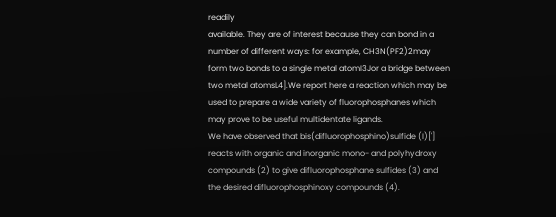readily
available. They are of interest because they can bond in a
number of different ways: for example, CH3N(PF2)2may
form two bonds to a single metal atomI3Jor a bridge between
two metal atomsL4].We report here a reaction which may be
used to prepare a wide variety of fluorophosphanes which
may prove to be useful multidentate ligands.
We have observed that bis(difluorophosphino)sulfide (I)[']
reacts with organic and inorganic mono- and polyhydroxy
compounds (2) to give difluorophosphane sulfides (3) and
the desired difluorophosphinoxy compounds (4).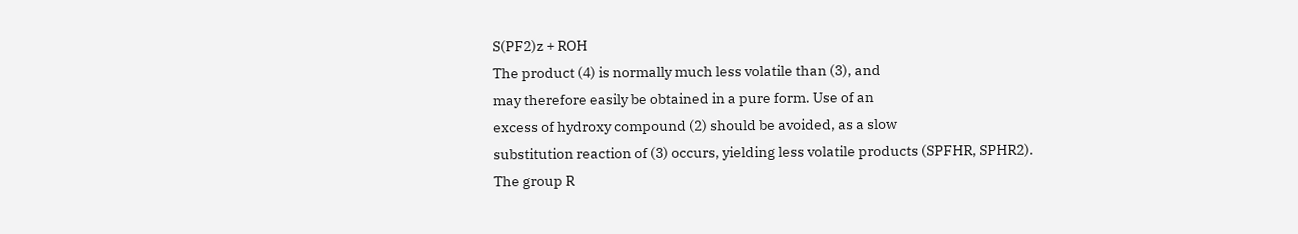S(PF2)z + ROH
The product (4) is normally much less volatile than (3), and
may therefore easily be obtained in a pure form. Use of an
excess of hydroxy compound (2) should be avoided, as a slow
substitution reaction of (3) occurs, yielding less volatile products (SPFHR, SPHR2).
The group R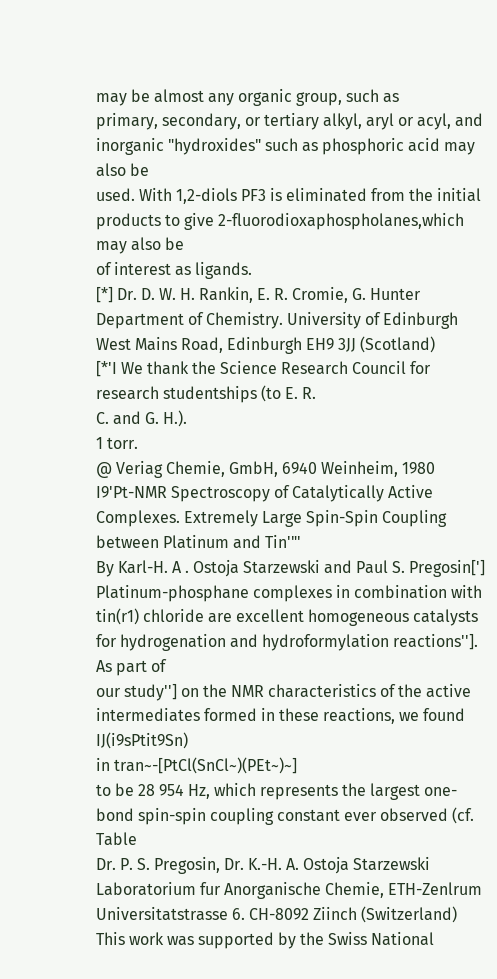may be almost any organic group, such as
primary, secondary, or tertiary alkyl, aryl or acyl, and inorganic "hydroxides" such as phosphoric acid may also be
used. With 1,2-diols PF3 is eliminated from the initial products to give 2-fluorodioxaphospholanes,which may also be
of interest as ligands.
[*] Dr. D. W. H. Rankin, E. R. Cromie, G. Hunter
Department of Chemistry. University of Edinburgh
West Mains Road, Edinburgh EH9 3JJ (Scotland)
[*'I We thank the Science Research Council for research studentships (to E. R.
C. and G. H.).
1 torr.
@ Veriag Chemie, GmbH, 6940 Weinheim, 1980
I9'Pt-NMR Spectroscopy of Catalytically Active
Complexes. Extremely Large Spin-Spin Coupling
between Platinum and Tin'"'
By Karl-H. A . Ostoja Starzewski and Paul S. Pregosin[']
Platinum-phosphane complexes in combination with
tin(r1) chloride are excellent homogeneous catalysts for hydrogenation and hydroformylation reactions'']. As part of
our study''] on the NMR characteristics of the active intermediates formed in these reactions, we found IJ(i9sPtit9Sn)
in tran~-[PtCl(SnCl~)(PEt~)~]
to be 28 954 Hz, which represents the largest one-bond spin-spin coupling constant ever observed (cf. Table
Dr. P. S. Pregosin, Dr. K.-H. A. Ostoja Starzewski
Laboratorium fur Anorganische Chemie, ETH-Zenlrum
Universitatstrasse 6. CH-8092 Ziinch (Switzerland)
This work was supported by the Swiss National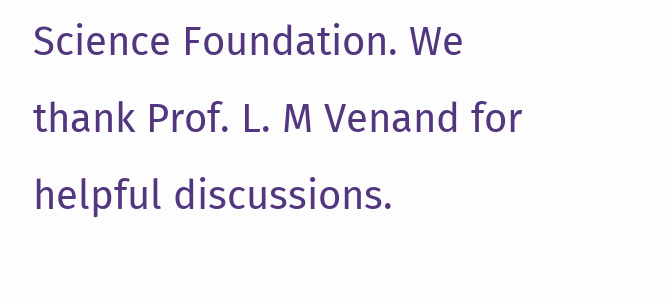Science Foundation. We
thank Prof. L. M Venand for helpful discussions.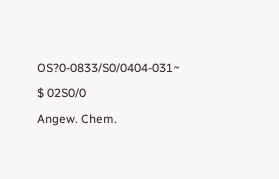OS?0-0833/S0/0404-031~ $ 02S0/0
Angew. Chem.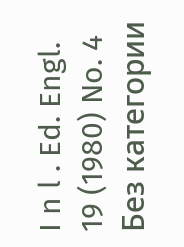I n l . Ed. Engl. 19 (1980) No. 4
Без категории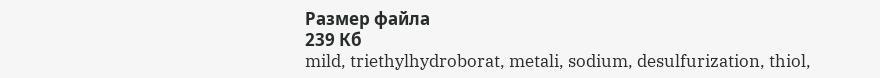Размер файла
239 Кб
mild, triethylhydroborat, metali, sodium, desulfurization, thiol,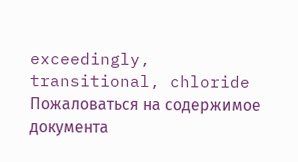exceedingly, transitional, chloride
Пожаловаться на содержимое документа